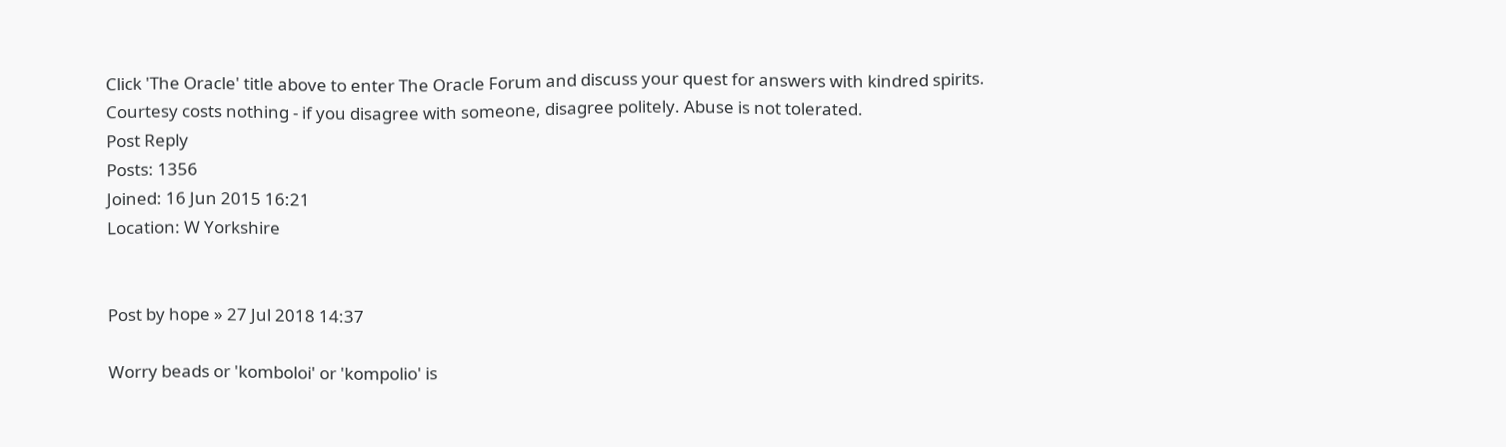Click 'The Oracle' title above to enter The Oracle Forum and discuss your quest for answers with kindred spirits. Courtesy costs nothing - if you disagree with someone, disagree politely. Abuse is not tolerated.
Post Reply
Posts: 1356
Joined: 16 Jun 2015 16:21
Location: W Yorkshire


Post by hope » 27 Jul 2018 14:37

Worry beads or 'komboloi' or 'kompolio' is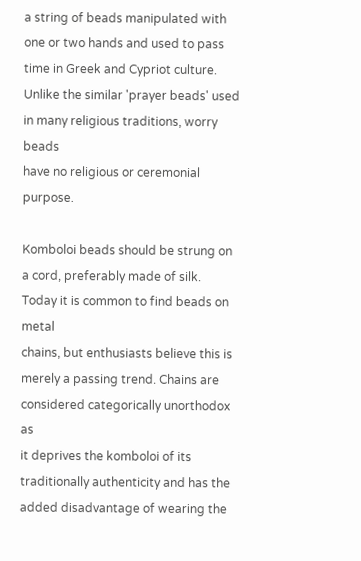a string of beads manipulated with one or two hands and used to pass
time in Greek and Cypriot culture. Unlike the similar 'prayer beads' used in many religious traditions, worry beads
have no religious or ceremonial purpose.

Komboloi beads should be strung on a cord, preferably made of silk. Today it is common to find beads on metal
chains, but enthusiasts believe this is merely a passing trend. Chains are considered categorically unorthodox as
it deprives the komboloi of its traditionally authenticity and has the added disadvantage of wearing the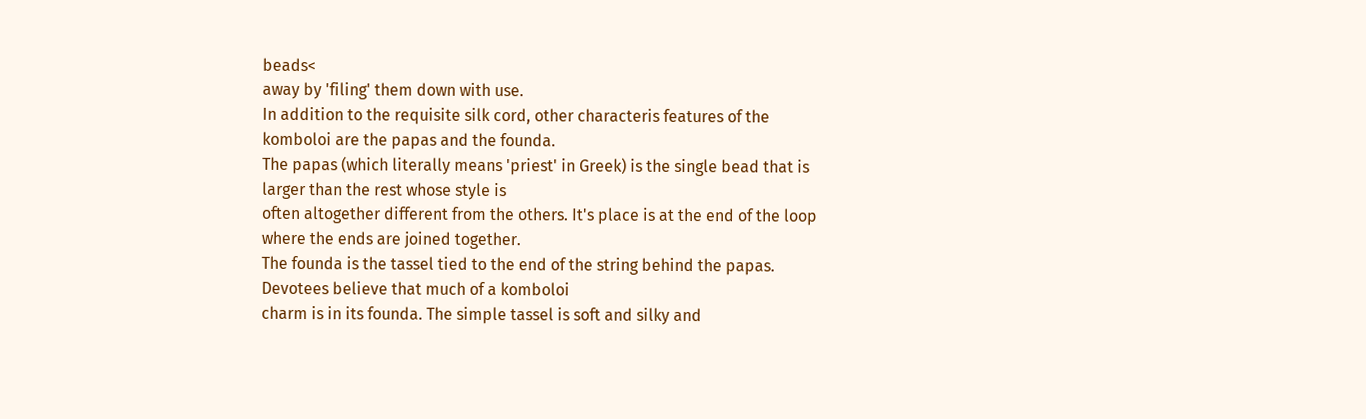beads<
away by 'filing' them down with use.
In addition to the requisite silk cord, other characteris features of the komboloi are the papas and the founda.
The papas (which literally means 'priest' in Greek) is the single bead that is larger than the rest whose style is
often altogether different from the others. It's place is at the end of the loop where the ends are joined together.
The founda is the tassel tied to the end of the string behind the papas. Devotees believe that much of a komboloi
charm is in its founda. The simple tassel is soft and silky and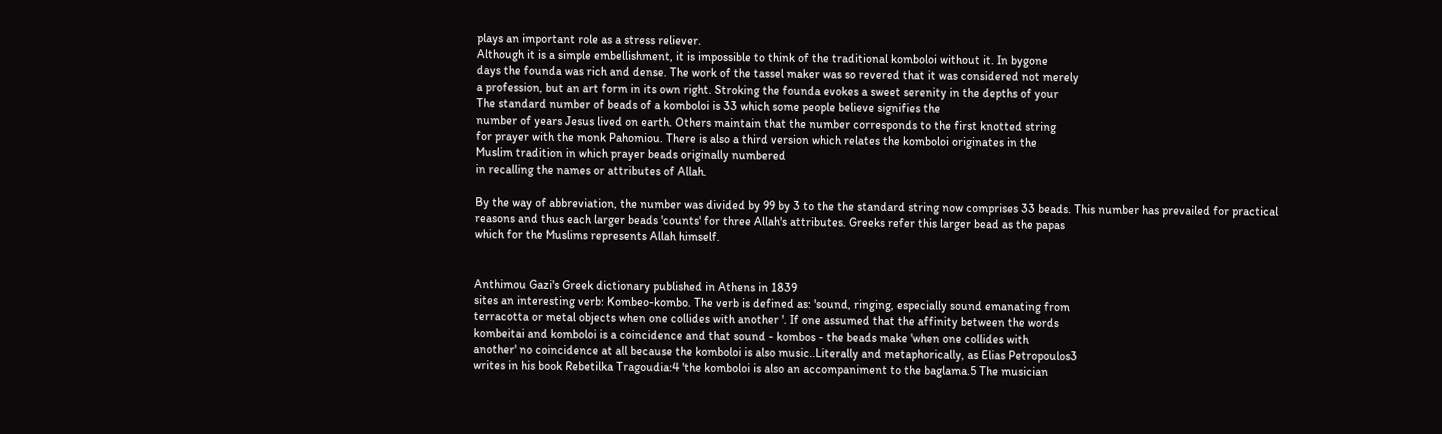plays an important role as a stress reliever.
Although it is a simple embellishment, it is impossible to think of the traditional komboloi without it. In bygone
days the founda was rich and dense. The work of the tassel maker was so revered that it was considered not merely
a profession, but an art form in its own right. Stroking the founda evokes a sweet serenity in the depths of your
The standard number of beads of a komboloi is 33 which some people believe signifies the
number of years Jesus lived on earth. Others maintain that the number corresponds to the first knotted string
for prayer with the monk Pahomiou. There is also a third version which relates the komboloi originates in the
Muslim tradition in which prayer beads originally numbered
in recalling the names or attributes of Allah.

By the way of abbreviation, the number was divided by 99 by 3 to the the standard string now comprises 33 beads. This number has prevailed for practical
reasons and thus each larger beads 'counts' for three Allah's attributes. Greeks refer this larger bead as the papas
which for the Muslims represents Allah himself.


Anthimou Gazi's Greek dictionary published in Athens in 1839
sites an interesting verb: Kombeo-kombo. The verb is defined as: 'sound, ringing, especially sound emanating from
terracotta or metal objects when one collides with another '. If one assumed that the affinity between the words
kombeitai and komboloi is a coincidence and that sound - kombos - the beads make 'when one collides with
another' no coincidence at all because the komboloi is also music..Literally and metaphorically, as Elias Petropoulos3
writes in his book Rebetilka Tragoudia:4 'the komboloi is also an accompaniment to the baglama.5 The musician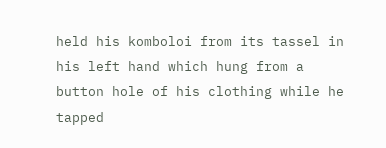held his komboloi from its tassel in his left hand which hung from a button hole of his clothing while he tapped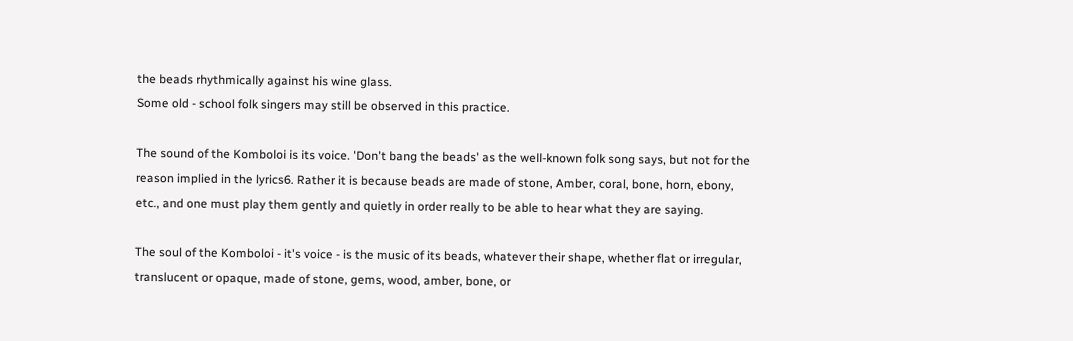the beads rhythmically against his wine glass.
Some old - school folk singers may still be observed in this practice.

The sound of the Komboloi is its voice. 'Don't bang the beads' as the well-known folk song says, but not for the
reason implied in the lyrics6. Rather it is because beads are made of stone, Amber, coral, bone, horn, ebony,
etc., and one must play them gently and quietly in order really to be able to hear what they are saying.

The soul of the Komboloi - it's voice - is the music of its beads, whatever their shape, whether flat or irregular,
translucent or opaque, made of stone, gems, wood, amber, bone, or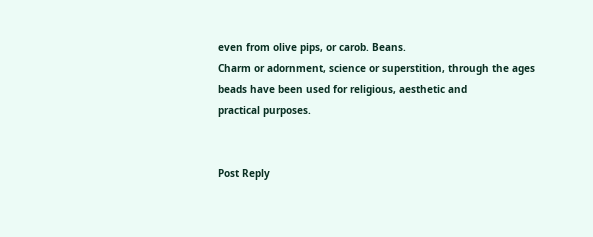even from olive pips, or carob. Beans.
Charm or adornment, science or superstition, through the ages beads have been used for religious, aesthetic and
practical purposes.


Post Reply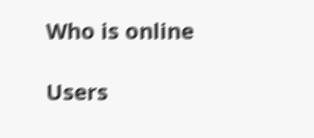Who is online

Users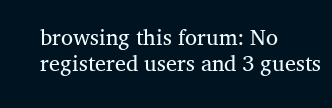browsing this forum: No registered users and 3 guests